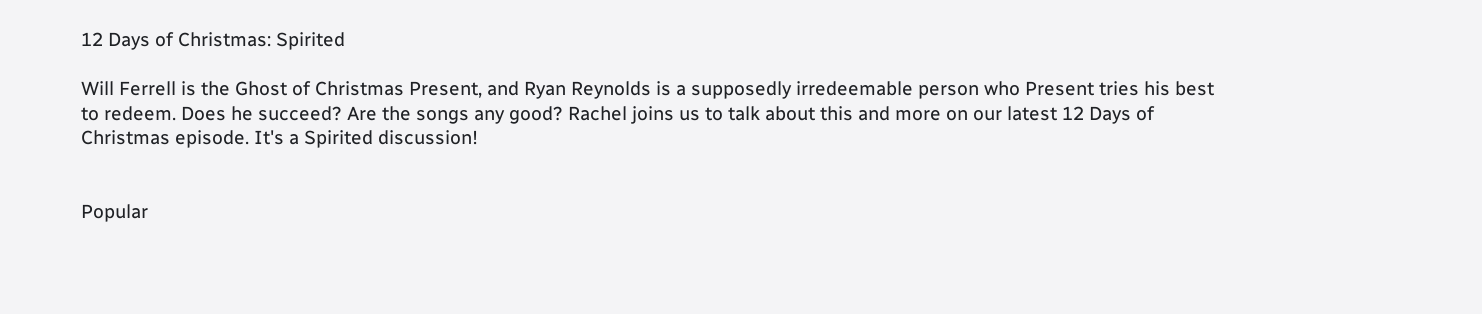12 Days of Christmas: Spirited

Will Ferrell is the Ghost of Christmas Present, and Ryan Reynolds is a supposedly irredeemable person who Present tries his best to redeem. Does he succeed? Are the songs any good? Rachel joins us to talk about this and more on our latest 12 Days of Christmas episode. It's a Spirited discussion!


Popular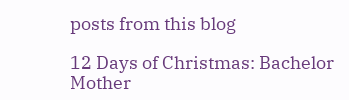posts from this blog

12 Days of Christmas: Bachelor Mother